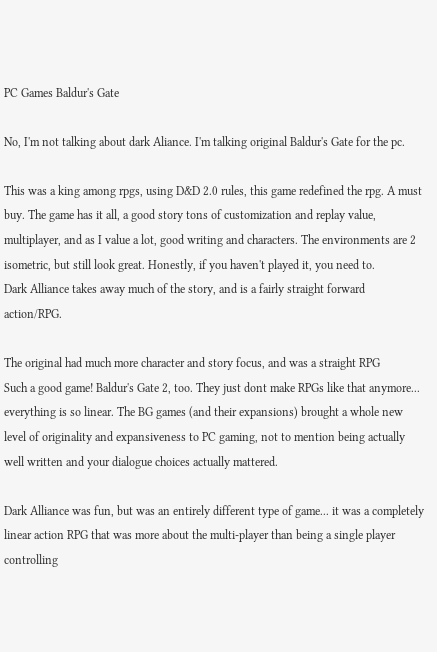PC Games Baldur's Gate

No, I'm not talking about dark Aliance. I'm talking original Baldur's Gate for the pc.

This was a king among rpgs, using D&D 2.0 rules, this game redefined the rpg. A must buy. The game has it all, a good story tons of customization and replay value, multiplayer, and as I value a lot, good writing and characters. The environments are 2 isometric, but still look great. Honestly, if you haven't played it, you need to.
Dark Alliance takes away much of the story, and is a fairly straight forward action/RPG.

The original had much more character and story focus, and was a straight RPG
Such a good game! Baldur's Gate 2, too. They just dont make RPGs like that anymore... everything is so linear. The BG games (and their expansions) brought a whole new level of originality and expansiveness to PC gaming, not to mention being actually well written and your dialogue choices actually mattered.

Dark Alliance was fun, but was an entirely different type of game... it was a completely linear action RPG that was more about the multi-player than being a single player controlling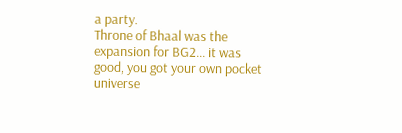a party.
Throne of Bhaal was the expansion for BG2... it was good, you got your own pocket universe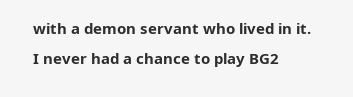with a demon servant who lived in it.
I never had a chance to play BG2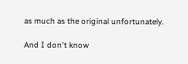as much as the original unfortunately.

And I don't know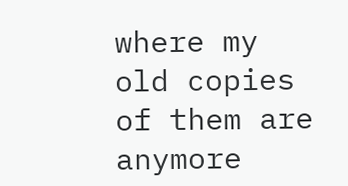where my old copies of them are anymore